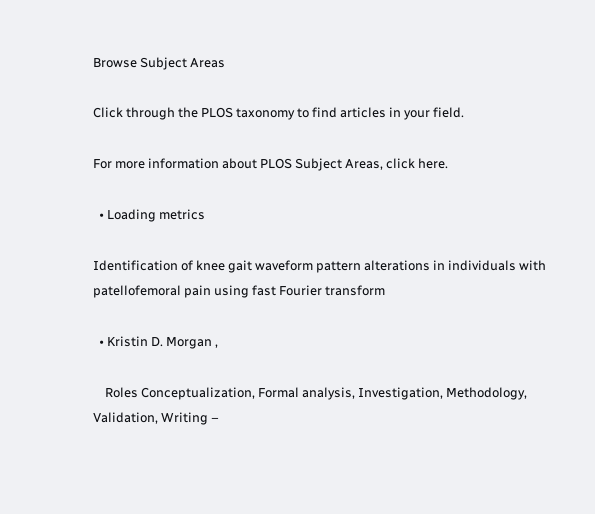Browse Subject Areas

Click through the PLOS taxonomy to find articles in your field.

For more information about PLOS Subject Areas, click here.

  • Loading metrics

Identification of knee gait waveform pattern alterations in individuals with patellofemoral pain using fast Fourier transform

  • Kristin D. Morgan ,

    Roles Conceptualization, Formal analysis, Investigation, Methodology, Validation, Writing –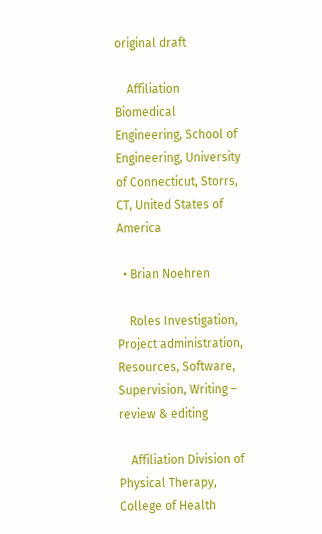original draft

    Affiliation Biomedical Engineering, School of Engineering, University of Connecticut, Storrs, CT, United States of America

  • Brian Noehren

    Roles Investigation, Project administration, Resources, Software, Supervision, Writing – review & editing

    Affiliation Division of Physical Therapy, College of Health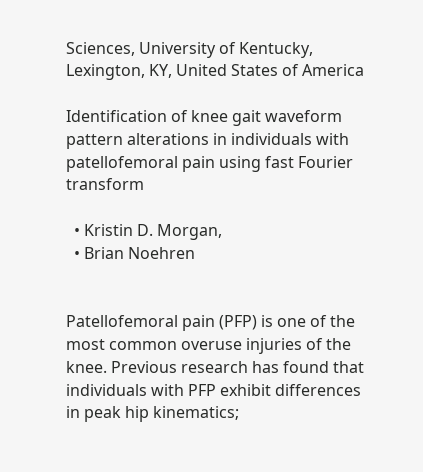Sciences, University of Kentucky, Lexington, KY, United States of America

Identification of knee gait waveform pattern alterations in individuals with patellofemoral pain using fast Fourier transform

  • Kristin D. Morgan,
  • Brian Noehren


Patellofemoral pain (PFP) is one of the most common overuse injuries of the knee. Previous research has found that individuals with PFP exhibit differences in peak hip kinematics;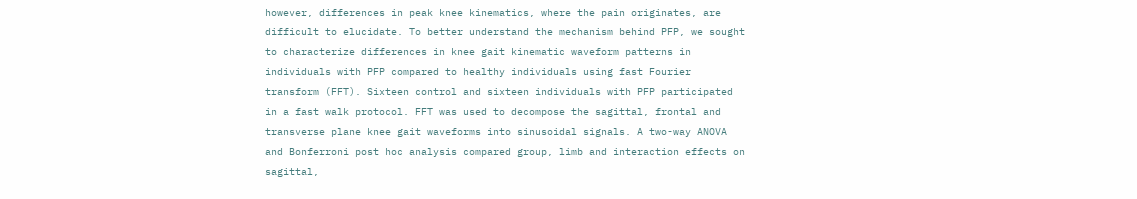however, differences in peak knee kinematics, where the pain originates, are difficult to elucidate. To better understand the mechanism behind PFP, we sought to characterize differences in knee gait kinematic waveform patterns in individuals with PFP compared to healthy individuals using fast Fourier transform (FFT). Sixteen control and sixteen individuals with PFP participated in a fast walk protocol. FFT was used to decompose the sagittal, frontal and transverse plane knee gait waveforms into sinusoidal signals. A two-way ANOVA and Bonferroni post hoc analysis compared group, limb and interaction effects on sagittal,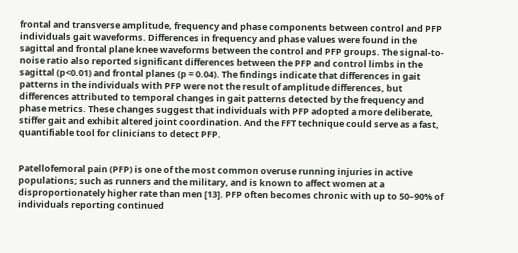frontal and transverse amplitude, frequency and phase components between control and PFP individuals gait waveforms. Differences in frequency and phase values were found in the sagittal and frontal plane knee waveforms between the control and PFP groups. The signal-to-noise ratio also reported significant differences between the PFP and control limbs in the sagittal (p<0.01) and frontal planes (p = 0.04). The findings indicate that differences in gait patterns in the individuals with PFP were not the result of amplitude differences, but differences attributed to temporal changes in gait patterns detected by the frequency and phase metrics. These changes suggest that individuals with PFP adopted a more deliberate, stiffer gait and exhibit altered joint coordination. And the FFT technique could serve as a fast, quantifiable tool for clinicians to detect PFP.


Patellofemoral pain (PFP) is one of the most common overuse running injuries in active populations; such as runners and the military, and is known to affect women at a disproportionately higher rate than men [13]. PFP often becomes chronic with up to 50–90% of individuals reporting continued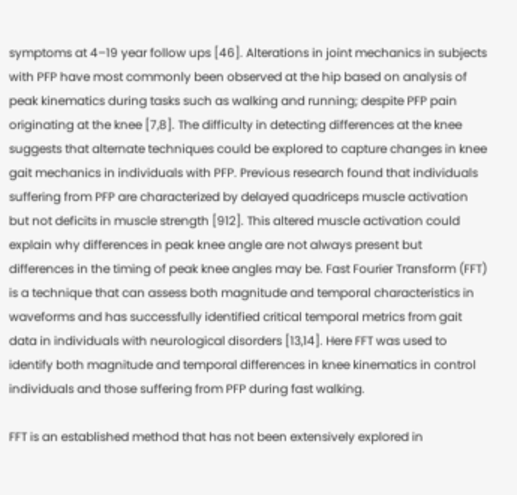symptoms at 4–19 year follow ups [46]. Alterations in joint mechanics in subjects with PFP have most commonly been observed at the hip based on analysis of peak kinematics during tasks such as walking and running; despite PFP pain originating at the knee [7,8]. The difficulty in detecting differences at the knee suggests that alternate techniques could be explored to capture changes in knee gait mechanics in individuals with PFP. Previous research found that individuals suffering from PFP are characterized by delayed quadriceps muscle activation but not deficits in muscle strength [912]. This altered muscle activation could explain why differences in peak knee angle are not always present but differences in the timing of peak knee angles may be. Fast Fourier Transform (FFT) is a technique that can assess both magnitude and temporal characteristics in waveforms and has successfully identified critical temporal metrics from gait data in individuals with neurological disorders [13,14]. Here FFT was used to identify both magnitude and temporal differences in knee kinematics in control individuals and those suffering from PFP during fast walking.

FFT is an established method that has not been extensively explored in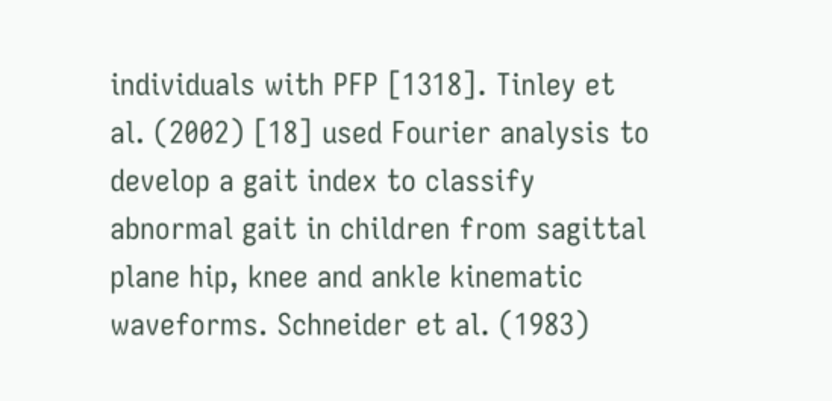individuals with PFP [1318]. Tinley et al. (2002) [18] used Fourier analysis to develop a gait index to classify abnormal gait in children from sagittal plane hip, knee and ankle kinematic waveforms. Schneider et al. (1983)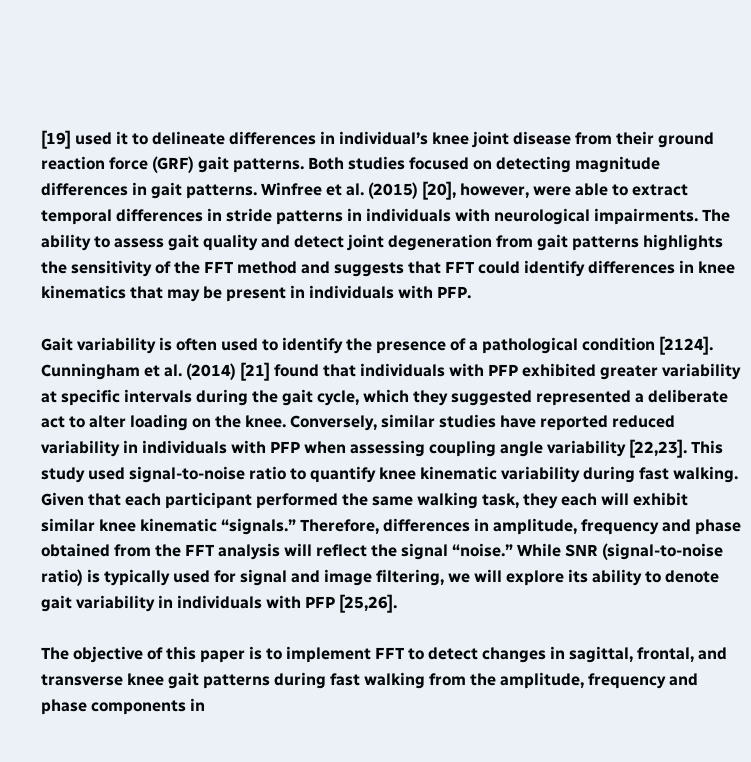[19] used it to delineate differences in individual’s knee joint disease from their ground reaction force (GRF) gait patterns. Both studies focused on detecting magnitude differences in gait patterns. Winfree et al. (2015) [20], however, were able to extract temporal differences in stride patterns in individuals with neurological impairments. The ability to assess gait quality and detect joint degeneration from gait patterns highlights the sensitivity of the FFT method and suggests that FFT could identify differences in knee kinematics that may be present in individuals with PFP.

Gait variability is often used to identify the presence of a pathological condition [2124]. Cunningham et al. (2014) [21] found that individuals with PFP exhibited greater variability at specific intervals during the gait cycle, which they suggested represented a deliberate act to alter loading on the knee. Conversely, similar studies have reported reduced variability in individuals with PFP when assessing coupling angle variability [22,23]. This study used signal-to-noise ratio to quantify knee kinematic variability during fast walking. Given that each participant performed the same walking task, they each will exhibit similar knee kinematic “signals.” Therefore, differences in amplitude, frequency and phase obtained from the FFT analysis will reflect the signal “noise.” While SNR (signal-to-noise ratio) is typically used for signal and image filtering, we will explore its ability to denote gait variability in individuals with PFP [25,26].

The objective of this paper is to implement FFT to detect changes in sagittal, frontal, and transverse knee gait patterns during fast walking from the amplitude, frequency and phase components in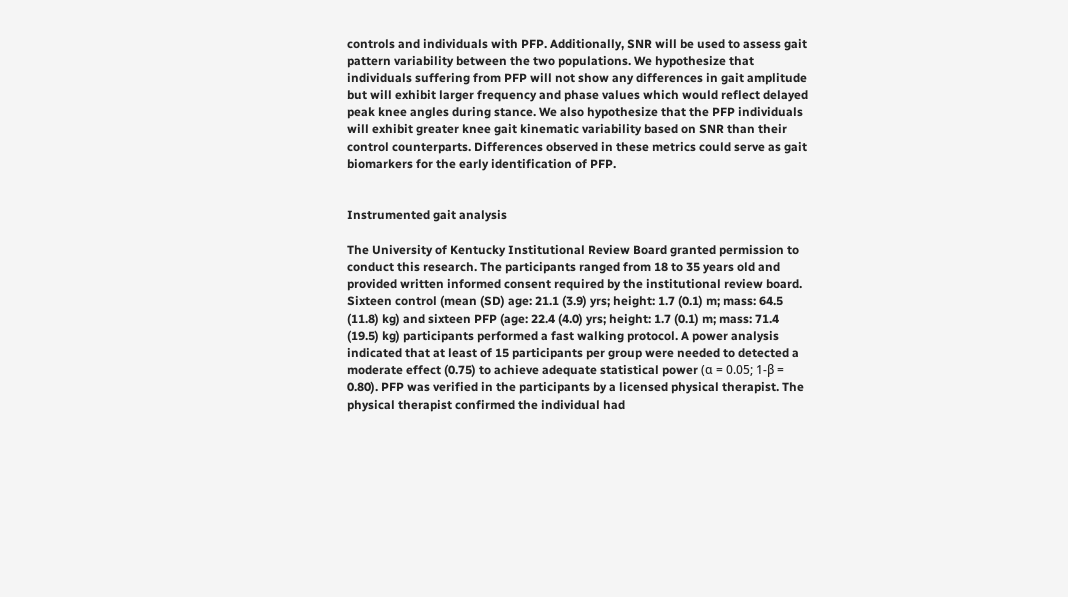controls and individuals with PFP. Additionally, SNR will be used to assess gait pattern variability between the two populations. We hypothesize that individuals suffering from PFP will not show any differences in gait amplitude but will exhibit larger frequency and phase values which would reflect delayed peak knee angles during stance. We also hypothesize that the PFP individuals will exhibit greater knee gait kinematic variability based on SNR than their control counterparts. Differences observed in these metrics could serve as gait biomarkers for the early identification of PFP.


Instrumented gait analysis

The University of Kentucky Institutional Review Board granted permission to conduct this research. The participants ranged from 18 to 35 years old and provided written informed consent required by the institutional review board. Sixteen control (mean (SD) age: 21.1 (3.9) yrs; height: 1.7 (0.1) m; mass: 64.5 (11.8) kg) and sixteen PFP (age: 22.4 (4.0) yrs; height: 1.7 (0.1) m; mass: 71.4 (19.5) kg) participants performed a fast walking protocol. A power analysis indicated that at least of 15 participants per group were needed to detected a moderate effect (0.75) to achieve adequate statistical power (α = 0.05; 1-β = 0.80). PFP was verified in the participants by a licensed physical therapist. The physical therapist confirmed the individual had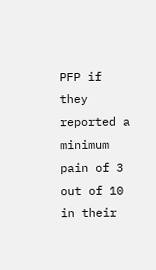PFP if they reported a minimum pain of 3 out of 10 in their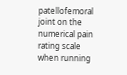patellofemoral joint on the numerical pain rating scale when running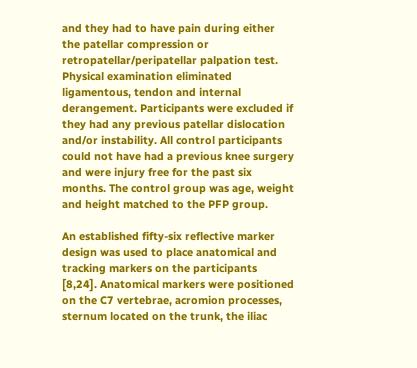and they had to have pain during either the patellar compression or retropatellar/peripatellar palpation test. Physical examination eliminated ligamentous, tendon and internal derangement. Participants were excluded if they had any previous patellar dislocation and/or instability. All control participants could not have had a previous knee surgery and were injury free for the past six months. The control group was age, weight and height matched to the PFP group.

An established fifty-six reflective marker design was used to place anatomical and tracking markers on the participants [8,24]. Anatomical markers were positioned on the C7 vertebrae, acromion processes, sternum located on the trunk, the iliac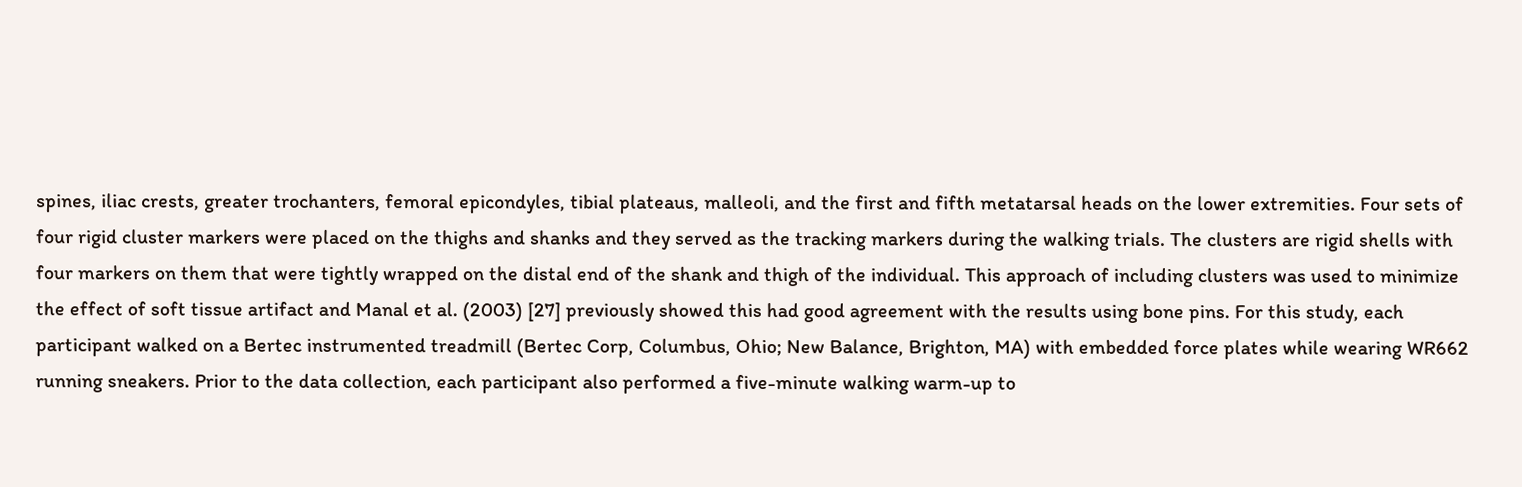spines, iliac crests, greater trochanters, femoral epicondyles, tibial plateaus, malleoli, and the first and fifth metatarsal heads on the lower extremities. Four sets of four rigid cluster markers were placed on the thighs and shanks and they served as the tracking markers during the walking trials. The clusters are rigid shells with four markers on them that were tightly wrapped on the distal end of the shank and thigh of the individual. This approach of including clusters was used to minimize the effect of soft tissue artifact and Manal et al. (2003) [27] previously showed this had good agreement with the results using bone pins. For this study, each participant walked on a Bertec instrumented treadmill (Bertec Corp, Columbus, Ohio; New Balance, Brighton, MA) with embedded force plates while wearing WR662 running sneakers. Prior to the data collection, each participant also performed a five-minute walking warm-up to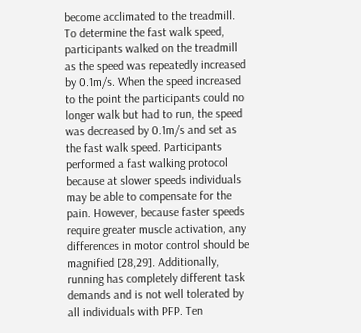become acclimated to the treadmill. To determine the fast walk speed, participants walked on the treadmill as the speed was repeatedly increased by 0.1m/s. When the speed increased to the point the participants could no longer walk but had to run, the speed was decreased by 0.1m/s and set as the fast walk speed. Participants performed a fast walking protocol because at slower speeds individuals may be able to compensate for the pain. However, because faster speeds require greater muscle activation, any differences in motor control should be magnified [28,29]. Additionally, running has completely different task demands and is not well tolerated by all individuals with PFP. Ten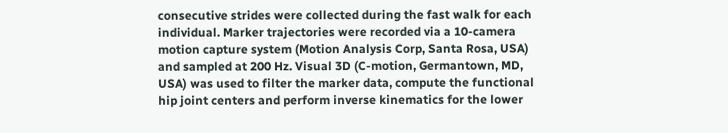consecutive strides were collected during the fast walk for each individual. Marker trajectories were recorded via a 10-camera motion capture system (Motion Analysis Corp, Santa Rosa, USA) and sampled at 200 Hz. Visual 3D (C-motion, Germantown, MD, USA) was used to filter the marker data, compute the functional hip joint centers and perform inverse kinematics for the lower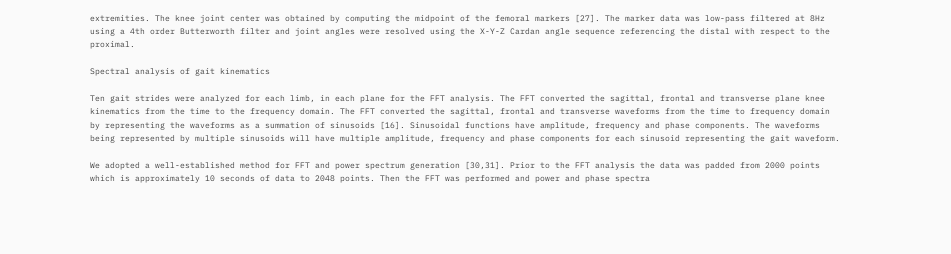extremities. The knee joint center was obtained by computing the midpoint of the femoral markers [27]. The marker data was low-pass filtered at 8Hz using a 4th order Butterworth filter and joint angles were resolved using the X-Y-Z Cardan angle sequence referencing the distal with respect to the proximal.

Spectral analysis of gait kinematics

Ten gait strides were analyzed for each limb, in each plane for the FFT analysis. The FFT converted the sagittal, frontal and transverse plane knee kinematics from the time to the frequency domain. The FFT converted the sagittal, frontal and transverse waveforms from the time to frequency domain by representing the waveforms as a summation of sinusoids [16]. Sinusoidal functions have amplitude, frequency and phase components. The waveforms being represented by multiple sinusoids will have multiple amplitude, frequency and phase components for each sinusoid representing the gait waveform.

We adopted a well-established method for FFT and power spectrum generation [30,31]. Prior to the FFT analysis the data was padded from 2000 points which is approximately 10 seconds of data to 2048 points. Then the FFT was performed and power and phase spectra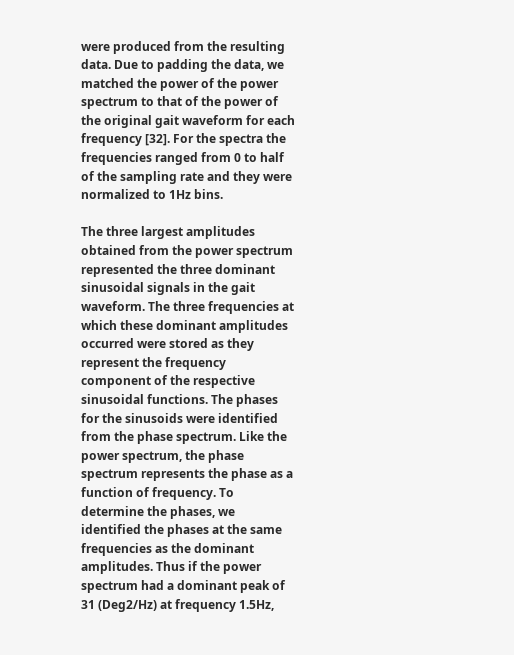were produced from the resulting data. Due to padding the data, we matched the power of the power spectrum to that of the power of the original gait waveform for each frequency [32]. For the spectra the frequencies ranged from 0 to half of the sampling rate and they were normalized to 1Hz bins.

The three largest amplitudes obtained from the power spectrum represented the three dominant sinusoidal signals in the gait waveform. The three frequencies at which these dominant amplitudes occurred were stored as they represent the frequency component of the respective sinusoidal functions. The phases for the sinusoids were identified from the phase spectrum. Like the power spectrum, the phase spectrum represents the phase as a function of frequency. To determine the phases, we identified the phases at the same frequencies as the dominant amplitudes. Thus if the power spectrum had a dominant peak of 31 (Deg2/Hz) at frequency 1.5Hz,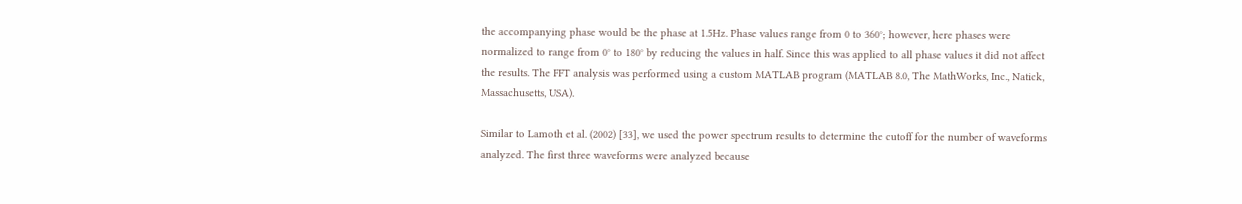the accompanying phase would be the phase at 1.5Hz. Phase values range from 0 to 360°; however, here phases were normalized to range from 0° to 180° by reducing the values in half. Since this was applied to all phase values it did not affect the results. The FFT analysis was performed using a custom MATLAB program (MATLAB 8.0, The MathWorks, Inc., Natick, Massachusetts, USA).

Similar to Lamoth et al. (2002) [33], we used the power spectrum results to determine the cutoff for the number of waveforms analyzed. The first three waveforms were analyzed because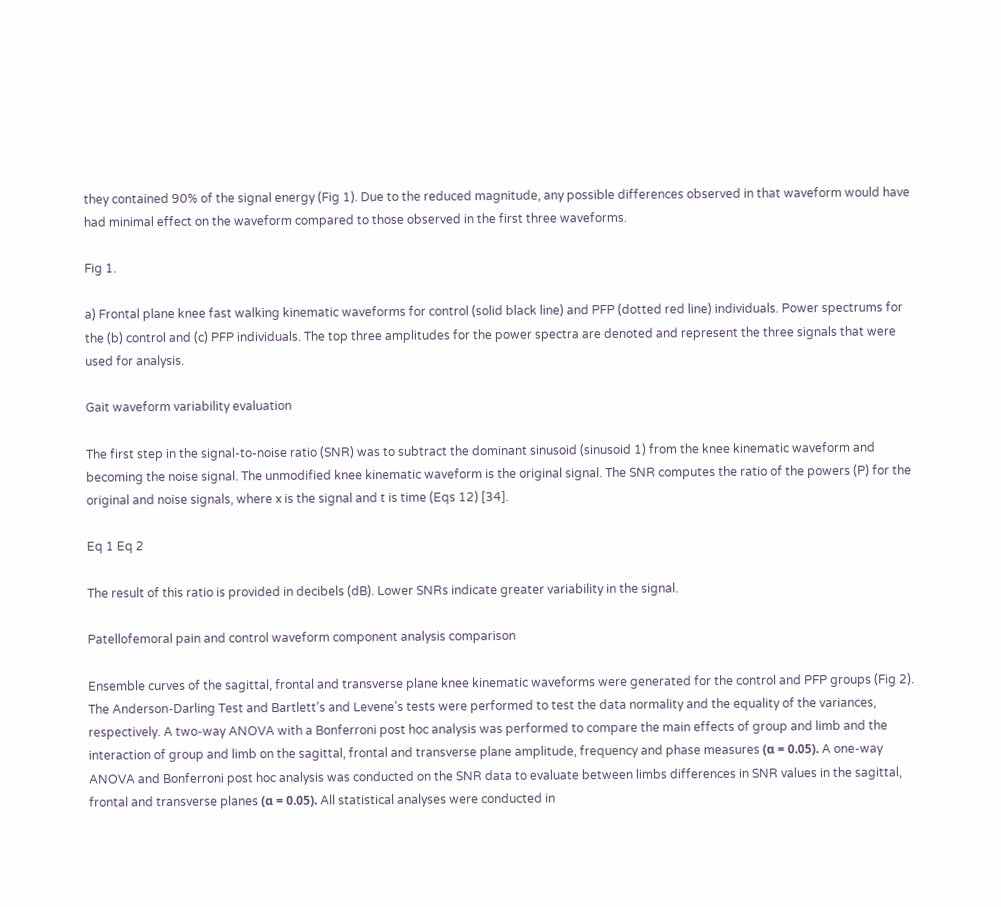they contained 90% of the signal energy (Fig 1). Due to the reduced magnitude, any possible differences observed in that waveform would have had minimal effect on the waveform compared to those observed in the first three waveforms.

Fig 1.

a) Frontal plane knee fast walking kinematic waveforms for control (solid black line) and PFP (dotted red line) individuals. Power spectrums for the (b) control and (c) PFP individuals. The top three amplitudes for the power spectra are denoted and represent the three signals that were used for analysis.

Gait waveform variability evaluation

The first step in the signal-to-noise ratio (SNR) was to subtract the dominant sinusoid (sinusoid 1) from the knee kinematic waveform and becoming the noise signal. The unmodified knee kinematic waveform is the original signal. The SNR computes the ratio of the powers (P) for the original and noise signals, where x is the signal and t is time (Eqs 12) [34].

Eq 1 Eq 2

The result of this ratio is provided in decibels (dB). Lower SNRs indicate greater variability in the signal.

Patellofemoral pain and control waveform component analysis comparison

Ensemble curves of the sagittal, frontal and transverse plane knee kinematic waveforms were generated for the control and PFP groups (Fig 2). The Anderson-Darling Test and Bartlett’s and Levene’s tests were performed to test the data normality and the equality of the variances, respectively. A two-way ANOVA with a Bonferroni post hoc analysis was performed to compare the main effects of group and limb and the interaction of group and limb on the sagittal, frontal and transverse plane amplitude, frequency and phase measures (α = 0.05). A one-way ANOVA and Bonferroni post hoc analysis was conducted on the SNR data to evaluate between limbs differences in SNR values in the sagittal, frontal and transverse planes (α = 0.05). All statistical analyses were conducted in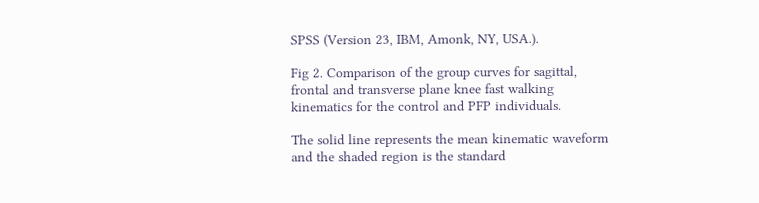SPSS (Version 23, IBM, Amonk, NY, USA.).

Fig 2. Comparison of the group curves for sagittal, frontal and transverse plane knee fast walking kinematics for the control and PFP individuals.

The solid line represents the mean kinematic waveform and the shaded region is the standard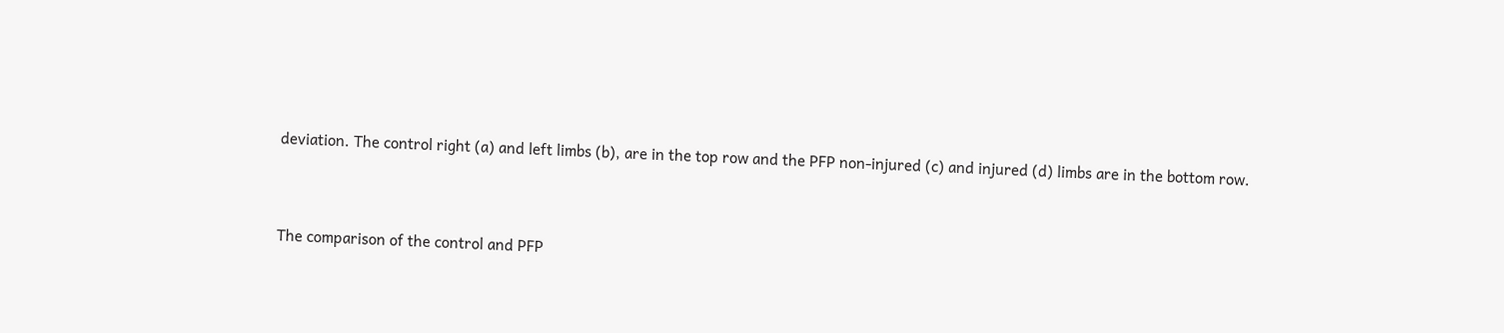deviation. The control right (a) and left limbs (b), are in the top row and the PFP non-injured (c) and injured (d) limbs are in the bottom row.


The comparison of the control and PFP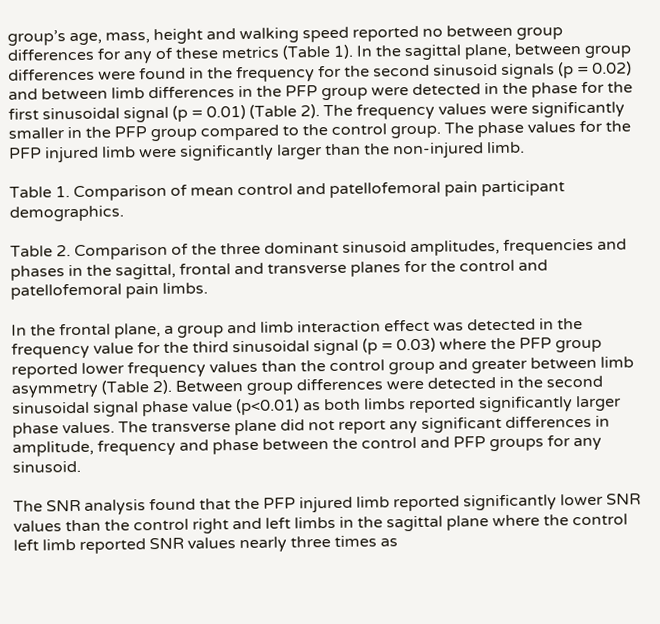group’s age, mass, height and walking speed reported no between group differences for any of these metrics (Table 1). In the sagittal plane, between group differences were found in the frequency for the second sinusoid signals (p = 0.02) and between limb differences in the PFP group were detected in the phase for the first sinusoidal signal (p = 0.01) (Table 2). The frequency values were significantly smaller in the PFP group compared to the control group. The phase values for the PFP injured limb were significantly larger than the non-injured limb.

Table 1. Comparison of mean control and patellofemoral pain participant demographics.

Table 2. Comparison of the three dominant sinusoid amplitudes, frequencies and phases in the sagittal, frontal and transverse planes for the control and patellofemoral pain limbs.

In the frontal plane, a group and limb interaction effect was detected in the frequency value for the third sinusoidal signal (p = 0.03) where the PFP group reported lower frequency values than the control group and greater between limb asymmetry (Table 2). Between group differences were detected in the second sinusoidal signal phase value (p<0.01) as both limbs reported significantly larger phase values. The transverse plane did not report any significant differences in amplitude, frequency and phase between the control and PFP groups for any sinusoid.

The SNR analysis found that the PFP injured limb reported significantly lower SNR values than the control right and left limbs in the sagittal plane where the control left limb reported SNR values nearly three times as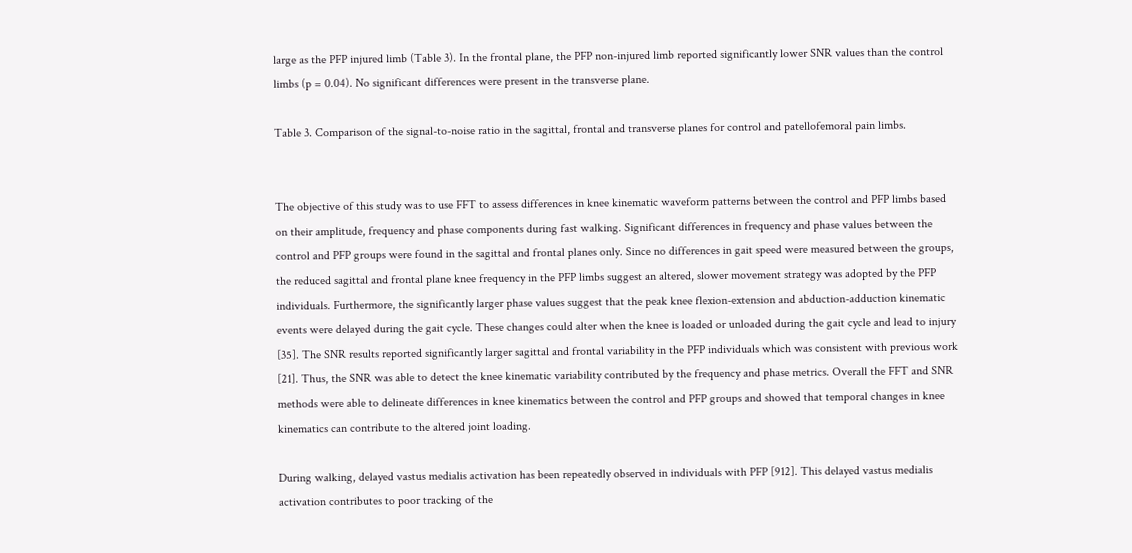large as the PFP injured limb (Table 3). In the frontal plane, the PFP non-injured limb reported significantly lower SNR values than the control limbs (p = 0.04). No significant differences were present in the transverse plane.

Table 3. Comparison of the signal-to-noise ratio in the sagittal, frontal and transverse planes for control and patellofemoral pain limbs.


The objective of this study was to use FFT to assess differences in knee kinematic waveform patterns between the control and PFP limbs based on their amplitude, frequency and phase components during fast walking. Significant differences in frequency and phase values between the control and PFP groups were found in the sagittal and frontal planes only. Since no differences in gait speed were measured between the groups, the reduced sagittal and frontal plane knee frequency in the PFP limbs suggest an altered, slower movement strategy was adopted by the PFP individuals. Furthermore, the significantly larger phase values suggest that the peak knee flexion-extension and abduction-adduction kinematic events were delayed during the gait cycle. These changes could alter when the knee is loaded or unloaded during the gait cycle and lead to injury [35]. The SNR results reported significantly larger sagittal and frontal variability in the PFP individuals which was consistent with previous work [21]. Thus, the SNR was able to detect the knee kinematic variability contributed by the frequency and phase metrics. Overall the FFT and SNR methods were able to delineate differences in knee kinematics between the control and PFP groups and showed that temporal changes in knee kinematics can contribute to the altered joint loading.

During walking, delayed vastus medialis activation has been repeatedly observed in individuals with PFP [912]. This delayed vastus medialis activation contributes to poor tracking of the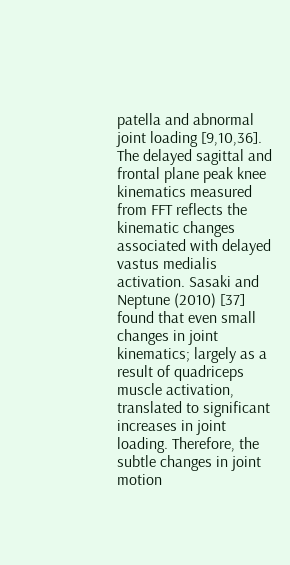patella and abnormal joint loading [9,10,36]. The delayed sagittal and frontal plane peak knee kinematics measured from FFT reflects the kinematic changes associated with delayed vastus medialis activation. Sasaki and Neptune (2010) [37] found that even small changes in joint kinematics; largely as a result of quadriceps muscle activation, translated to significant increases in joint loading. Therefore, the subtle changes in joint motion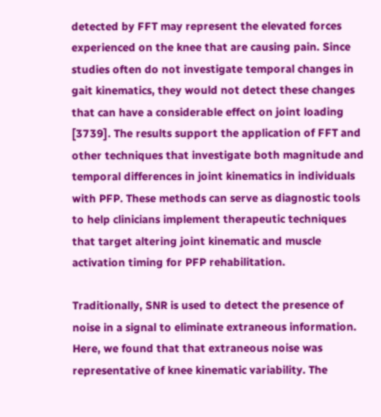detected by FFT may represent the elevated forces experienced on the knee that are causing pain. Since studies often do not investigate temporal changes in gait kinematics, they would not detect these changes that can have a considerable effect on joint loading [3739]. The results support the application of FFT and other techniques that investigate both magnitude and temporal differences in joint kinematics in individuals with PFP. These methods can serve as diagnostic tools to help clinicians implement therapeutic techniques that target altering joint kinematic and muscle activation timing for PFP rehabilitation.

Traditionally, SNR is used to detect the presence of noise in a signal to eliminate extraneous information. Here, we found that that extraneous noise was representative of knee kinematic variability. The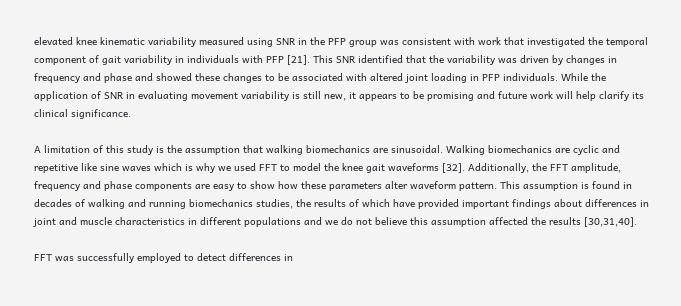elevated knee kinematic variability measured using SNR in the PFP group was consistent with work that investigated the temporal component of gait variability in individuals with PFP [21]. This SNR identified that the variability was driven by changes in frequency and phase and showed these changes to be associated with altered joint loading in PFP individuals. While the application of SNR in evaluating movement variability is still new, it appears to be promising and future work will help clarify its clinical significance.

A limitation of this study is the assumption that walking biomechanics are sinusoidal. Walking biomechanics are cyclic and repetitive like sine waves which is why we used FFT to model the knee gait waveforms [32]. Additionally, the FFT amplitude, frequency and phase components are easy to show how these parameters alter waveform pattern. This assumption is found in decades of walking and running biomechanics studies, the results of which have provided important findings about differences in joint and muscle characteristics in different populations and we do not believe this assumption affected the results [30,31,40].

FFT was successfully employed to detect differences in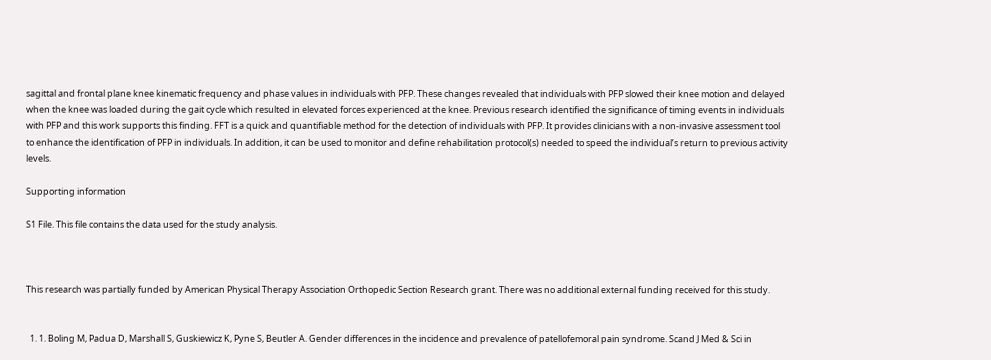sagittal and frontal plane knee kinematic frequency and phase values in individuals with PFP. These changes revealed that individuals with PFP slowed their knee motion and delayed when the knee was loaded during the gait cycle which resulted in elevated forces experienced at the knee. Previous research identified the significance of timing events in individuals with PFP and this work supports this finding. FFT is a quick and quantifiable method for the detection of individuals with PFP. It provides clinicians with a non-invasive assessment tool to enhance the identification of PFP in individuals. In addition, it can be used to monitor and define rehabilitation protocol(s) needed to speed the individual’s return to previous activity levels.

Supporting information

S1 File. This file contains the data used for the study analysis.



This research was partially funded by American Physical Therapy Association Orthopedic Section Research grant. There was no additional external funding received for this study.


  1. 1. Boling M, Padua D, Marshall S, Guskiewicz K, Pyne S, Beutler A. Gender differences in the incidence and prevalence of patellofemoral pain syndrome. Scand J Med & Sci in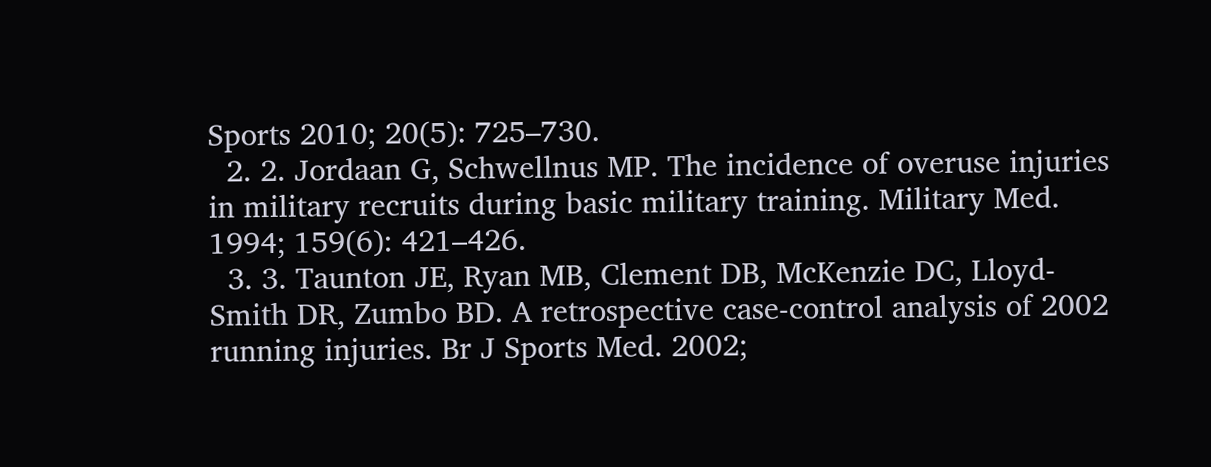Sports 2010; 20(5): 725–730.
  2. 2. Jordaan G, Schwellnus MP. The incidence of overuse injuries in military recruits during basic military training. Military Med. 1994; 159(6): 421–426.
  3. 3. Taunton JE, Ryan MB, Clement DB, McKenzie DC, Lloyd-Smith DR, Zumbo BD. A retrospective case-control analysis of 2002 running injuries. Br J Sports Med. 2002;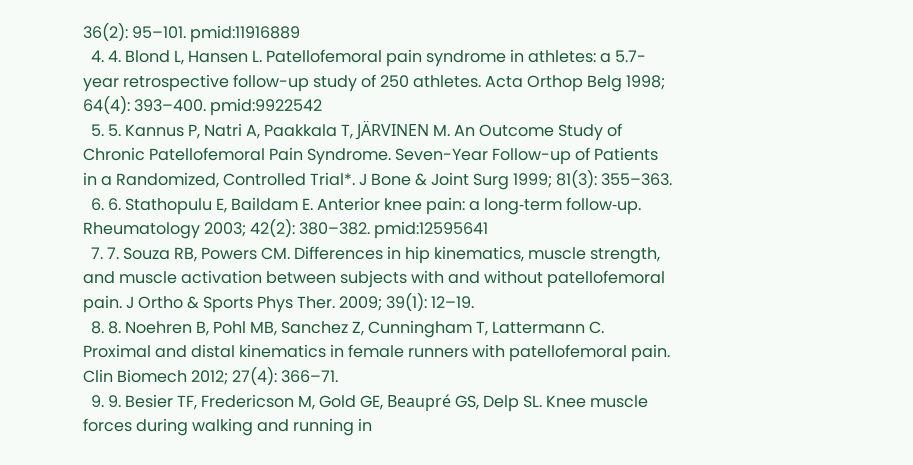36(2): 95–101. pmid:11916889
  4. 4. Blond L, Hansen L. Patellofemoral pain syndrome in athletes: a 5.7-year retrospective follow-up study of 250 athletes. Acta Orthop Belg 1998; 64(4): 393–400. pmid:9922542
  5. 5. Kannus P, Natri A, Paakkala T, JÄRVINEN M. An Outcome Study of Chronic Patellofemoral Pain Syndrome. Seven-Year Follow-up of Patients in a Randomized, Controlled Trial*. J Bone & Joint Surg 1999; 81(3): 355–363.
  6. 6. Stathopulu E, Baildam E. Anterior knee pain: a long‐term follow‐up. Rheumatology 2003; 42(2): 380–382. pmid:12595641
  7. 7. Souza RB, Powers CM. Differences in hip kinematics, muscle strength, and muscle activation between subjects with and without patellofemoral pain. J Ortho & Sports Phys Ther. 2009; 39(1): 12–19.
  8. 8. Noehren B, Pohl MB, Sanchez Z, Cunningham T, Lattermann C. Proximal and distal kinematics in female runners with patellofemoral pain. Clin Biomech 2012; 27(4): 366–71.
  9. 9. Besier TF, Fredericson M, Gold GE, Beaupré GS, Delp SL. Knee muscle forces during walking and running in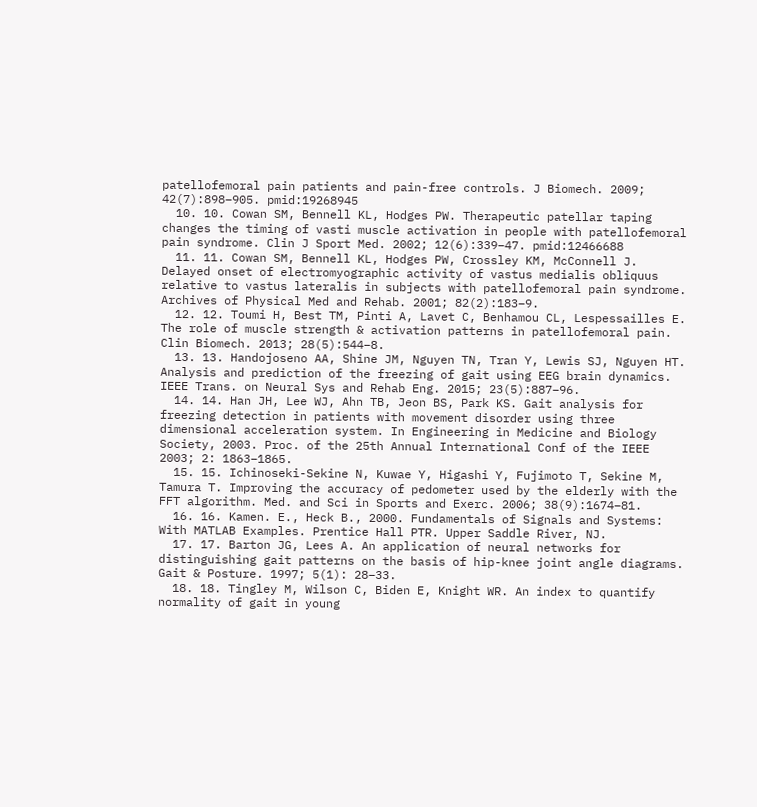patellofemoral pain patients and pain-free controls. J Biomech. 2009; 42(7):898–905. pmid:19268945
  10. 10. Cowan SM, Bennell KL, Hodges PW. Therapeutic patellar taping changes the timing of vasti muscle activation in people with patellofemoral pain syndrome. Clin J Sport Med. 2002; 12(6):339–47. pmid:12466688
  11. 11. Cowan SM, Bennell KL, Hodges PW, Crossley KM, McConnell J. Delayed onset of electromyographic activity of vastus medialis obliquus relative to vastus lateralis in subjects with patellofemoral pain syndrome. Archives of Physical Med and Rehab. 2001; 82(2):183–9.
  12. 12. Toumi H, Best TM, Pinti A, Lavet C, Benhamou CL, Lespessailles E. The role of muscle strength & activation patterns in patellofemoral pain. Clin Biomech. 2013; 28(5):544–8.
  13. 13. Handojoseno AA, Shine JM, Nguyen TN, Tran Y, Lewis SJ, Nguyen HT. Analysis and prediction of the freezing of gait using EEG brain dynamics. IEEE Trans. on Neural Sys and Rehab Eng. 2015; 23(5):887–96.
  14. 14. Han JH, Lee WJ, Ahn TB, Jeon BS, Park KS. Gait analysis for freezing detection in patients with movement disorder using three dimensional acceleration system. In Engineering in Medicine and Biology Society, 2003. Proc. of the 25th Annual International Conf of the IEEE 2003; 2: 1863–1865.
  15. 15. Ichinoseki-Sekine N, Kuwae Y, Higashi Y, Fujimoto T, Sekine M, Tamura T. Improving the accuracy of pedometer used by the elderly with the FFT algorithm. Med. and Sci in Sports and Exerc. 2006; 38(9):1674–81.
  16. 16. Kamen. E., Heck B., 2000. Fundamentals of Signals and Systems: With MATLAB Examples. Prentice Hall PTR. Upper Saddle River, NJ.
  17. 17. Barton JG, Lees A. An application of neural networks for distinguishing gait patterns on the basis of hip-knee joint angle diagrams. Gait & Posture. 1997; 5(1): 28–33.
  18. 18. Tingley M, Wilson C, Biden E, Knight WR. An index to quantify normality of gait in young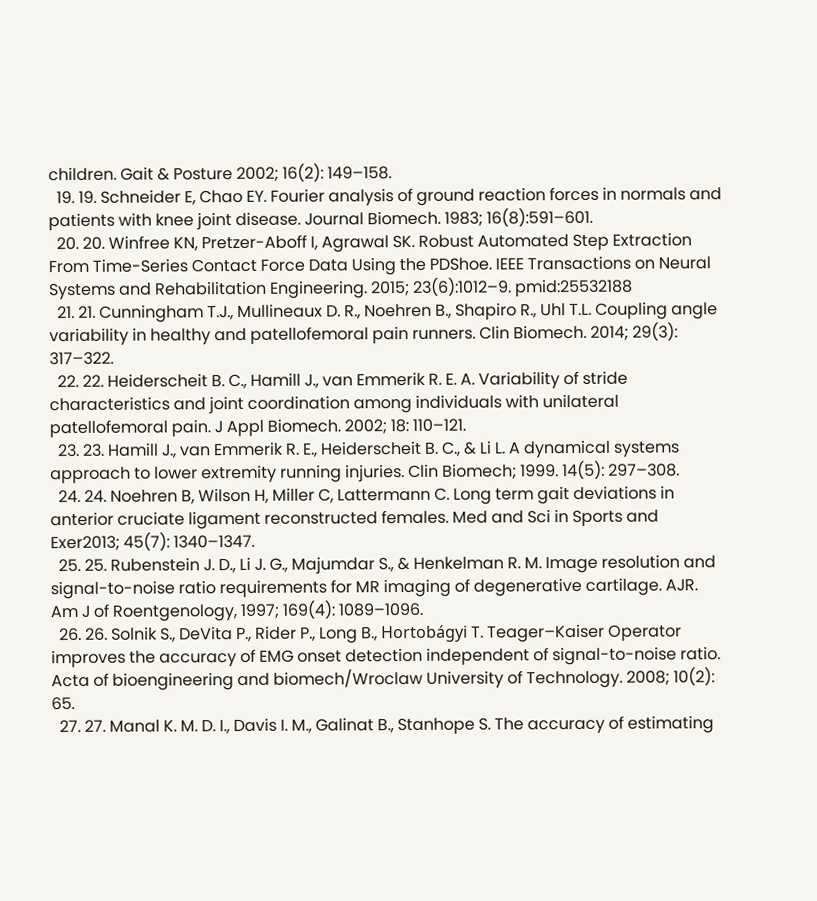children. Gait & Posture 2002; 16(2): 149–158.
  19. 19. Schneider E, Chao EY. Fourier analysis of ground reaction forces in normals and patients with knee joint disease. Journal Biomech. 1983; 16(8):591–601.
  20. 20. Winfree KN, Pretzer-Aboff I, Agrawal SK. Robust Automated Step Extraction From Time-Series Contact Force Data Using the PDShoe. IEEE Transactions on Neural Systems and Rehabilitation Engineering. 2015; 23(6):1012–9. pmid:25532188
  21. 21. Cunningham T.J., Mullineaux D. R., Noehren B., Shapiro R., Uhl T.L. Coupling angle variability in healthy and patellofemoral pain runners. Clin Biomech. 2014; 29(3): 317–322.
  22. 22. Heiderscheit B. C., Hamill J., van Emmerik R. E. A. Variability of stride characteristics and joint coordination among individuals with unilateral patellofemoral pain. J Appl Biomech. 2002; 18: 110–121.
  23. 23. Hamill J., van Emmerik R. E., Heiderscheit B. C., & Li L. A dynamical systems approach to lower extremity running injuries. Clin Biomech; 1999. 14(5): 297–308.
  24. 24. Noehren B, Wilson H, Miller C, Lattermann C. Long term gait deviations in anterior cruciate ligament reconstructed females. Med and Sci in Sports and Exer2013; 45(7): 1340–1347.
  25. 25. Rubenstein J. D., Li J. G., Majumdar S., & Henkelman R. M. Image resolution and signal-to-noise ratio requirements for MR imaging of degenerative cartilage. AJR. Am J of Roentgenology, 1997; 169(4): 1089–1096.
  26. 26. Solnik S., DeVita P., Rider P., Long B., Hortobágyi T. Teager–Kaiser Operator improves the accuracy of EMG onset detection independent of signal-to-noise ratio. Acta of bioengineering and biomech/Wroclaw University of Technology. 2008; 10(2): 65.
  27. 27. Manal K. M. D. I., Davis I. M., Galinat B., Stanhope S. The accuracy of estimating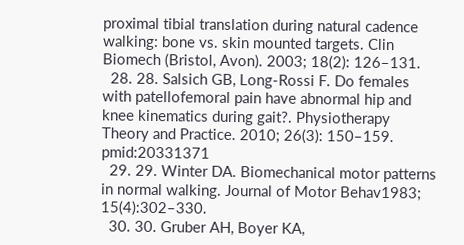proximal tibial translation during natural cadence walking: bone vs. skin mounted targets. Clin Biomech (Bristol, Avon). 2003; 18(2): 126–131.
  28. 28. Salsich GB, Long-Rossi F. Do females with patellofemoral pain have abnormal hip and knee kinematics during gait?. Physiotherapy Theory and Practice. 2010; 26(3): 150–159. pmid:20331371
  29. 29. Winter DA. Biomechanical motor patterns in normal walking. Journal of Motor Behav1983; 15(4):302–330.
  30. 30. Gruber AH, Boyer KA,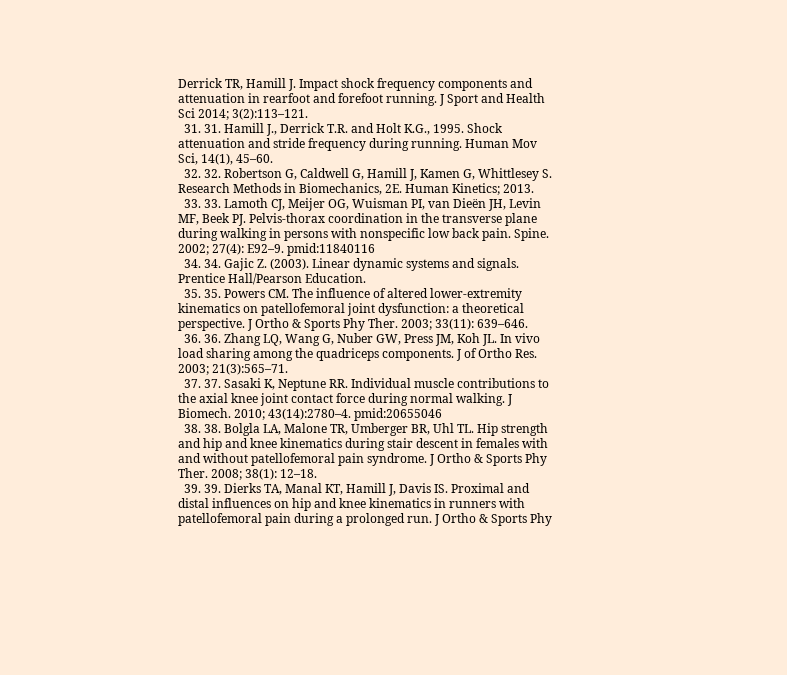Derrick TR, Hamill J. Impact shock frequency components and attenuation in rearfoot and forefoot running. J Sport and Health Sci 2014; 3(2):113–121.
  31. 31. Hamill J., Derrick T.R. and Holt K.G., 1995. Shock attenuation and stride frequency during running. Human Mov Sci, 14(1), 45–60.
  32. 32. Robertson G, Caldwell G, Hamill J, Kamen G, Whittlesey S. Research Methods in Biomechanics, 2E. Human Kinetics; 2013.
  33. 33. Lamoth CJ, Meijer OG, Wuisman PI, van Dieën JH, Levin MF, Beek PJ. Pelvis-thorax coordination in the transverse plane during walking in persons with nonspecific low back pain. Spine. 2002; 27(4): E92–9. pmid:11840116
  34. 34. Gajic Z. (2003). Linear dynamic systems and signals. Prentice Hall/Pearson Education.
  35. 35. Powers CM. The influence of altered lower-extremity kinematics on patellofemoral joint dysfunction: a theoretical perspective. J Ortho & Sports Phy Ther. 2003; 33(11): 639–646.
  36. 36. Zhang LQ, Wang G, Nuber GW, Press JM, Koh JL. In vivo load sharing among the quadriceps components. J of Ortho Res. 2003; 21(3):565–71.
  37. 37. Sasaki K, Neptune RR. Individual muscle contributions to the axial knee joint contact force during normal walking. J Biomech. 2010; 43(14):2780–4. pmid:20655046
  38. 38. Bolgla LA, Malone TR, Umberger BR, Uhl TL. Hip strength and hip and knee kinematics during stair descent in females with and without patellofemoral pain syndrome. J Ortho & Sports Phy Ther. 2008; 38(1): 12–18.
  39. 39. Dierks TA, Manal KT, Hamill J, Davis IS. Proximal and distal influences on hip and knee kinematics in runners with patellofemoral pain during a prolonged run. J Ortho & Sports Phy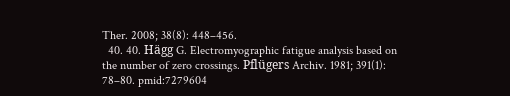Ther. 2008; 38(8): 448–456.
  40. 40. Hägg G. Electromyographic fatigue analysis based on the number of zero crossings. Pflügers Archiv. 1981; 391(1): 78–80. pmid:7279604